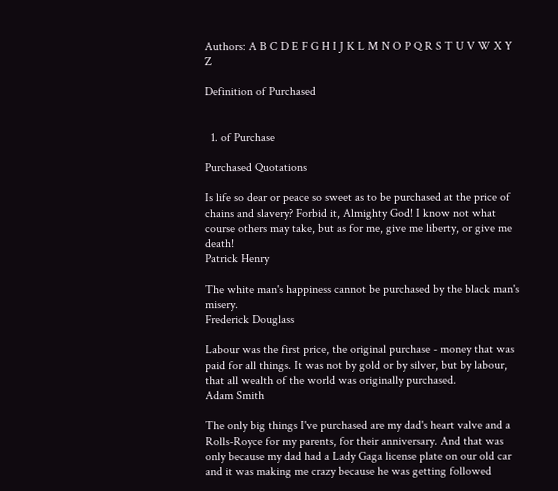Authors: A B C D E F G H I J K L M N O P Q R S T U V W X Y Z

Definition of Purchased


  1. of Purchase

Purchased Quotations

Is life so dear or peace so sweet as to be purchased at the price of chains and slavery? Forbid it, Almighty God! I know not what course others may take, but as for me, give me liberty, or give me death!
Patrick Henry

The white man's happiness cannot be purchased by the black man's misery.
Frederick Douglass

Labour was the first price, the original purchase - money that was paid for all things. It was not by gold or by silver, but by labour, that all wealth of the world was originally purchased.
Adam Smith

The only big things I've purchased are my dad's heart valve and a Rolls-Royce for my parents, for their anniversary. And that was only because my dad had a Lady Gaga license plate on our old car and it was making me crazy because he was getting followed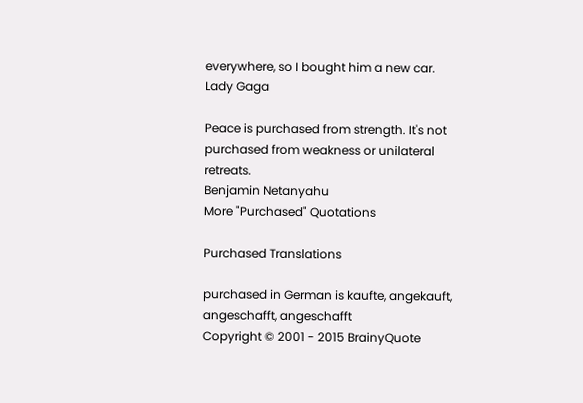everywhere, so I bought him a new car.
Lady Gaga

Peace is purchased from strength. It's not purchased from weakness or unilateral retreats.
Benjamin Netanyahu
More "Purchased" Quotations

Purchased Translations

purchased in German is kaufte, angekauft, angeschafft, angeschafft
Copyright © 2001 - 2015 BrainyQuote